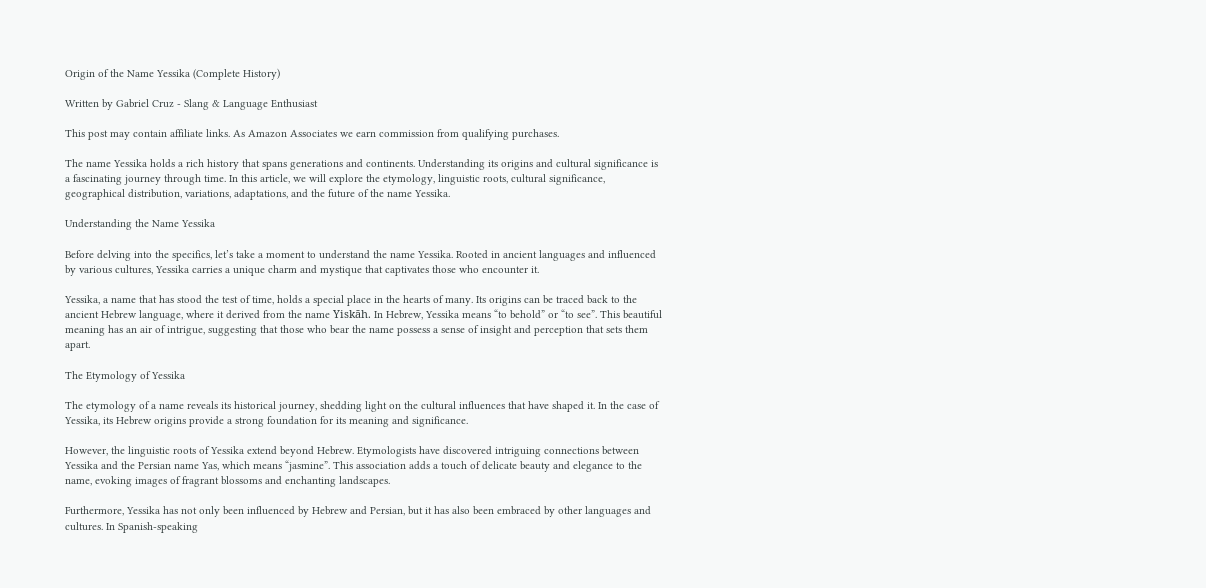Origin of the Name Yessika (Complete History)

Written by Gabriel Cruz - Slang & Language Enthusiast

This post may contain affiliate links. As Amazon Associates we earn commission from qualifying purchases.

The name Yessika holds a rich history that spans generations and continents. Understanding its origins and cultural significance is a fascinating journey through time. In this article, we will explore the etymology, linguistic roots, cultural significance, geographical distribution, variations, adaptations, and the future of the name Yessika.

Understanding the Name Yessika

Before delving into the specifics, let’s take a moment to understand the name Yessika. Rooted in ancient languages and influenced by various cultures, Yessika carries a unique charm and mystique that captivates those who encounter it.

Yessika, a name that has stood the test of time, holds a special place in the hearts of many. Its origins can be traced back to the ancient Hebrew language, where it derived from the name Yiskāh. In Hebrew, Yessika means “to behold” or “to see”. This beautiful meaning has an air of intrigue, suggesting that those who bear the name possess a sense of insight and perception that sets them apart.

The Etymology of Yessika

The etymology of a name reveals its historical journey, shedding light on the cultural influences that have shaped it. In the case of Yessika, its Hebrew origins provide a strong foundation for its meaning and significance.

However, the linguistic roots of Yessika extend beyond Hebrew. Etymologists have discovered intriguing connections between Yessika and the Persian name Yas, which means “jasmine”. This association adds a touch of delicate beauty and elegance to the name, evoking images of fragrant blossoms and enchanting landscapes.

Furthermore, Yessika has not only been influenced by Hebrew and Persian, but it has also been embraced by other languages and cultures. In Spanish-speaking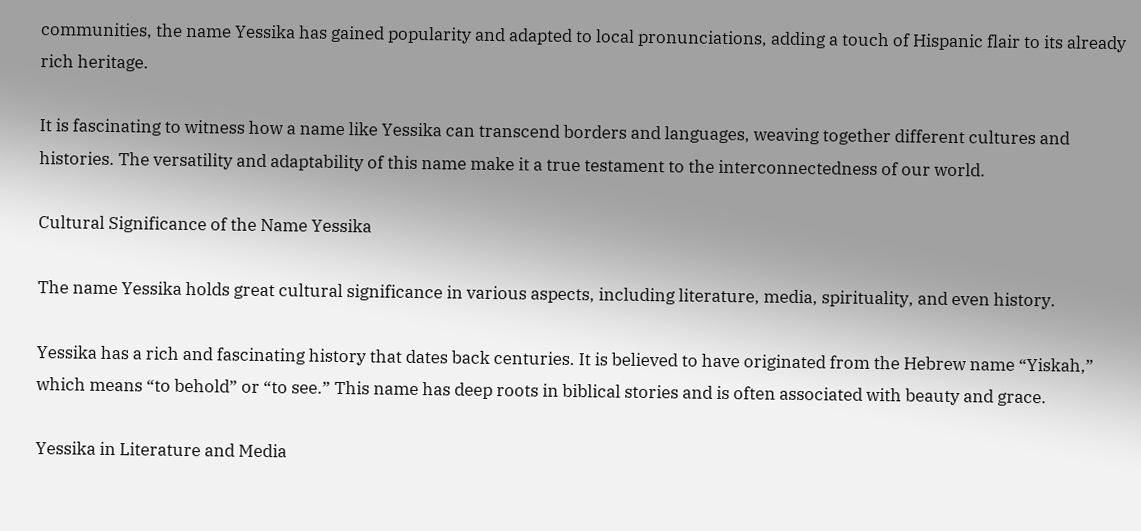communities, the name Yessika has gained popularity and adapted to local pronunciations, adding a touch of Hispanic flair to its already rich heritage.

It is fascinating to witness how a name like Yessika can transcend borders and languages, weaving together different cultures and histories. The versatility and adaptability of this name make it a true testament to the interconnectedness of our world.

Cultural Significance of the Name Yessika

The name Yessika holds great cultural significance in various aspects, including literature, media, spirituality, and even history.

Yessika has a rich and fascinating history that dates back centuries. It is believed to have originated from the Hebrew name “Yiskah,” which means “to behold” or “to see.” This name has deep roots in biblical stories and is often associated with beauty and grace.

Yessika in Literature and Media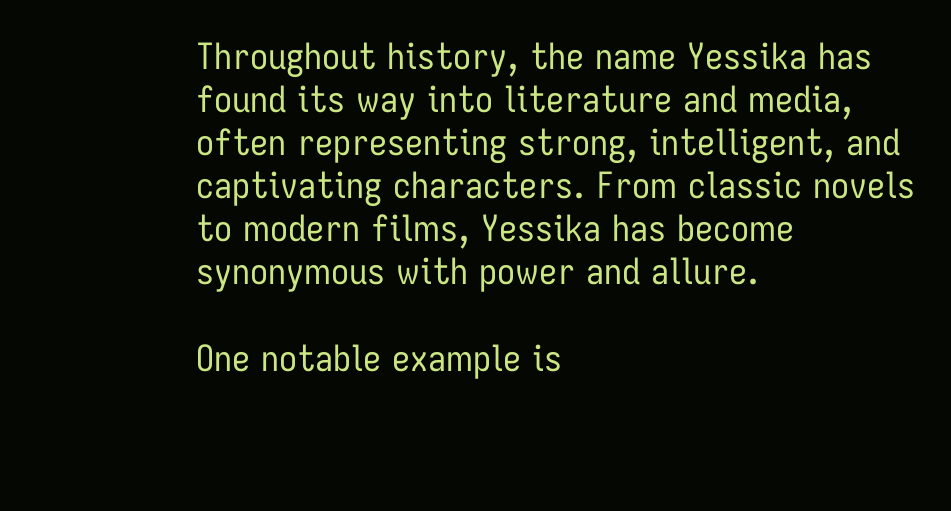Throughout history, the name Yessika has found its way into literature and media, often representing strong, intelligent, and captivating characters. From classic novels to modern films, Yessika has become synonymous with power and allure.

One notable example is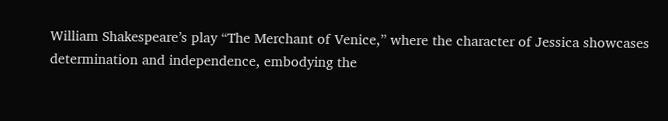William Shakespeare’s play “The Merchant of Venice,” where the character of Jessica showcases determination and independence, embodying the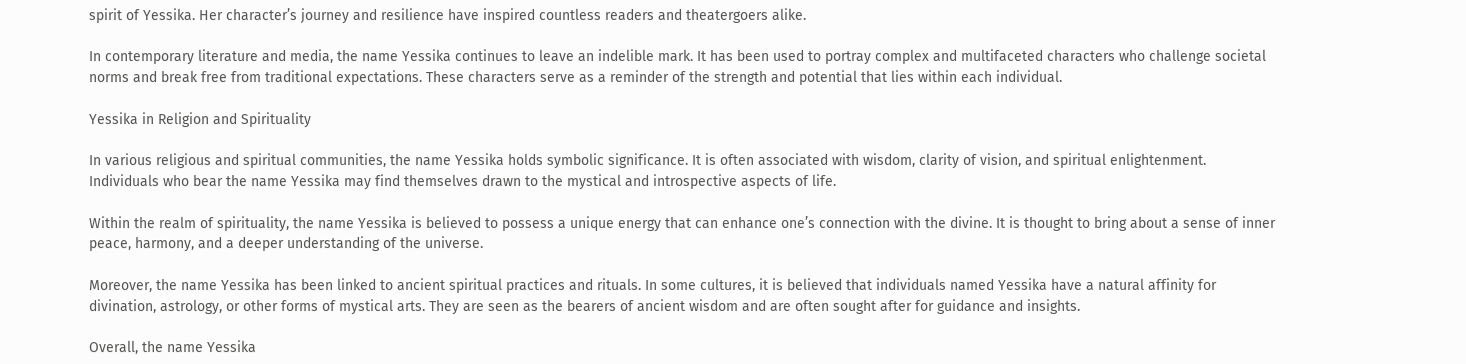spirit of Yessika. Her character’s journey and resilience have inspired countless readers and theatergoers alike.

In contemporary literature and media, the name Yessika continues to leave an indelible mark. It has been used to portray complex and multifaceted characters who challenge societal norms and break free from traditional expectations. These characters serve as a reminder of the strength and potential that lies within each individual.

Yessika in Religion and Spirituality

In various religious and spiritual communities, the name Yessika holds symbolic significance. It is often associated with wisdom, clarity of vision, and spiritual enlightenment. Individuals who bear the name Yessika may find themselves drawn to the mystical and introspective aspects of life.

Within the realm of spirituality, the name Yessika is believed to possess a unique energy that can enhance one’s connection with the divine. It is thought to bring about a sense of inner peace, harmony, and a deeper understanding of the universe.

Moreover, the name Yessika has been linked to ancient spiritual practices and rituals. In some cultures, it is believed that individuals named Yessika have a natural affinity for divination, astrology, or other forms of mystical arts. They are seen as the bearers of ancient wisdom and are often sought after for guidance and insights.

Overall, the name Yessika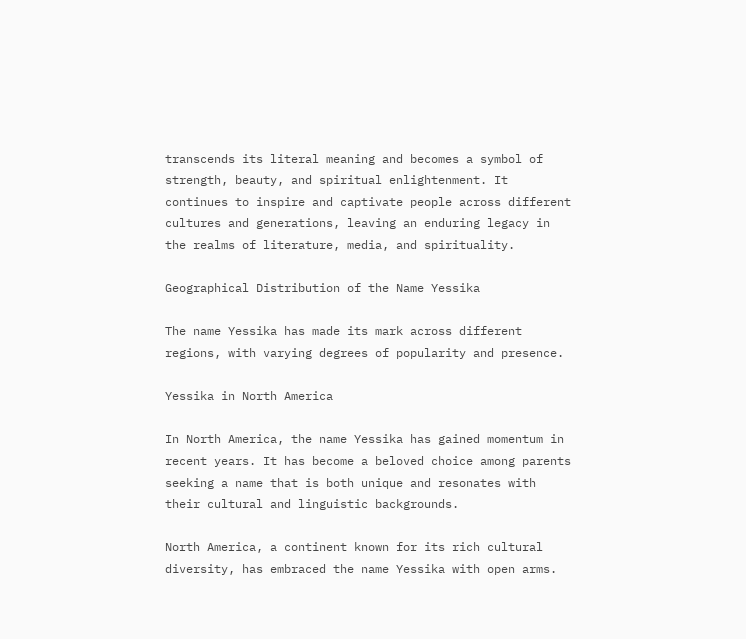transcends its literal meaning and becomes a symbol of strength, beauty, and spiritual enlightenment. It continues to inspire and captivate people across different cultures and generations, leaving an enduring legacy in the realms of literature, media, and spirituality.

Geographical Distribution of the Name Yessika

The name Yessika has made its mark across different regions, with varying degrees of popularity and presence.

Yessika in North America

In North America, the name Yessika has gained momentum in recent years. It has become a beloved choice among parents seeking a name that is both unique and resonates with their cultural and linguistic backgrounds.

North America, a continent known for its rich cultural diversity, has embraced the name Yessika with open arms.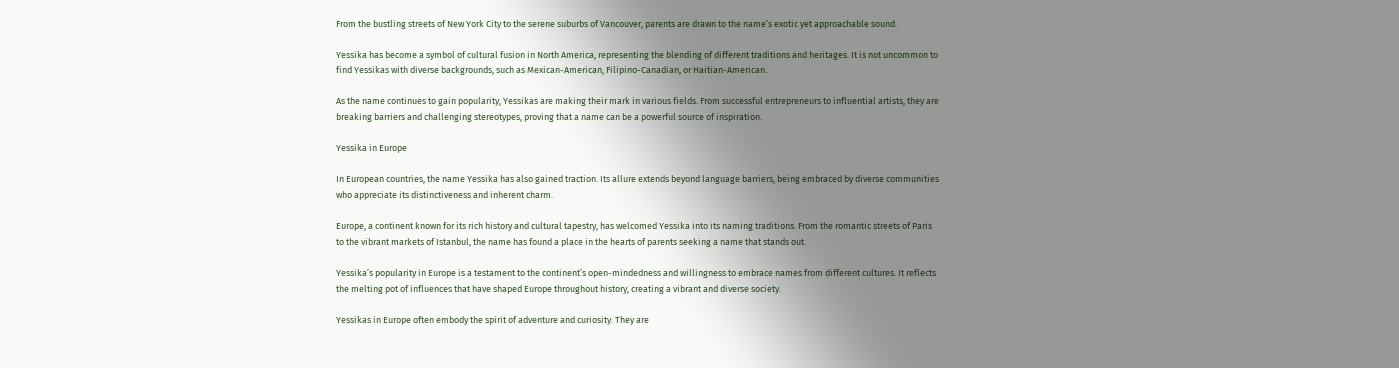From the bustling streets of New York City to the serene suburbs of Vancouver, parents are drawn to the name’s exotic yet approachable sound.

Yessika has become a symbol of cultural fusion in North America, representing the blending of different traditions and heritages. It is not uncommon to find Yessikas with diverse backgrounds, such as Mexican-American, Filipino-Canadian, or Haitian-American.

As the name continues to gain popularity, Yessikas are making their mark in various fields. From successful entrepreneurs to influential artists, they are breaking barriers and challenging stereotypes, proving that a name can be a powerful source of inspiration.

Yessika in Europe

In European countries, the name Yessika has also gained traction. Its allure extends beyond language barriers, being embraced by diverse communities who appreciate its distinctiveness and inherent charm.

Europe, a continent known for its rich history and cultural tapestry, has welcomed Yessika into its naming traditions. From the romantic streets of Paris to the vibrant markets of Istanbul, the name has found a place in the hearts of parents seeking a name that stands out.

Yessika’s popularity in Europe is a testament to the continent’s open-mindedness and willingness to embrace names from different cultures. It reflects the melting pot of influences that have shaped Europe throughout history, creating a vibrant and diverse society.

Yessikas in Europe often embody the spirit of adventure and curiosity. They are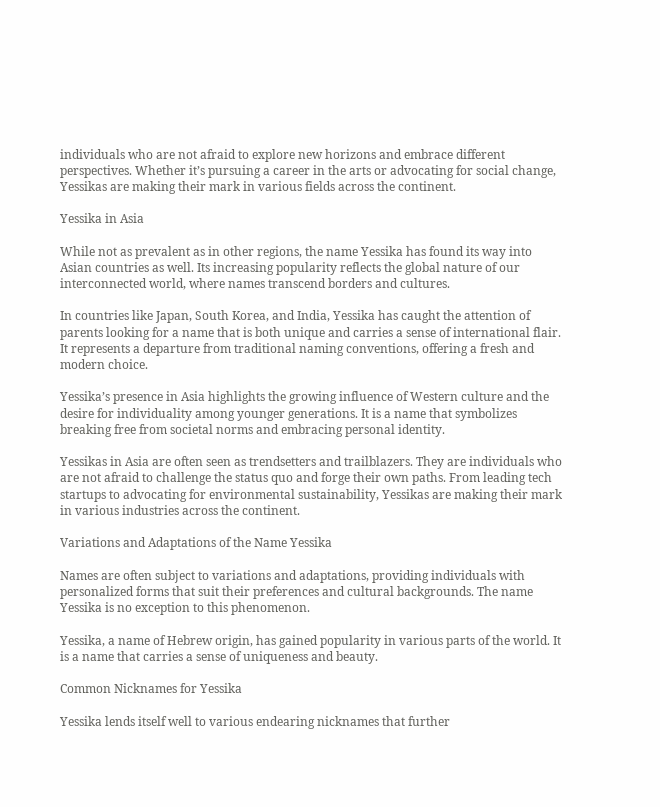individuals who are not afraid to explore new horizons and embrace different perspectives. Whether it’s pursuing a career in the arts or advocating for social change, Yessikas are making their mark in various fields across the continent.

Yessika in Asia

While not as prevalent as in other regions, the name Yessika has found its way into Asian countries as well. Its increasing popularity reflects the global nature of our interconnected world, where names transcend borders and cultures.

In countries like Japan, South Korea, and India, Yessika has caught the attention of parents looking for a name that is both unique and carries a sense of international flair. It represents a departure from traditional naming conventions, offering a fresh and modern choice.

Yessika’s presence in Asia highlights the growing influence of Western culture and the desire for individuality among younger generations. It is a name that symbolizes breaking free from societal norms and embracing personal identity.

Yessikas in Asia are often seen as trendsetters and trailblazers. They are individuals who are not afraid to challenge the status quo and forge their own paths. From leading tech startups to advocating for environmental sustainability, Yessikas are making their mark in various industries across the continent.

Variations and Adaptations of the Name Yessika

Names are often subject to variations and adaptations, providing individuals with personalized forms that suit their preferences and cultural backgrounds. The name Yessika is no exception to this phenomenon.

Yessika, a name of Hebrew origin, has gained popularity in various parts of the world. It is a name that carries a sense of uniqueness and beauty.

Common Nicknames for Yessika

Yessika lends itself well to various endearing nicknames that further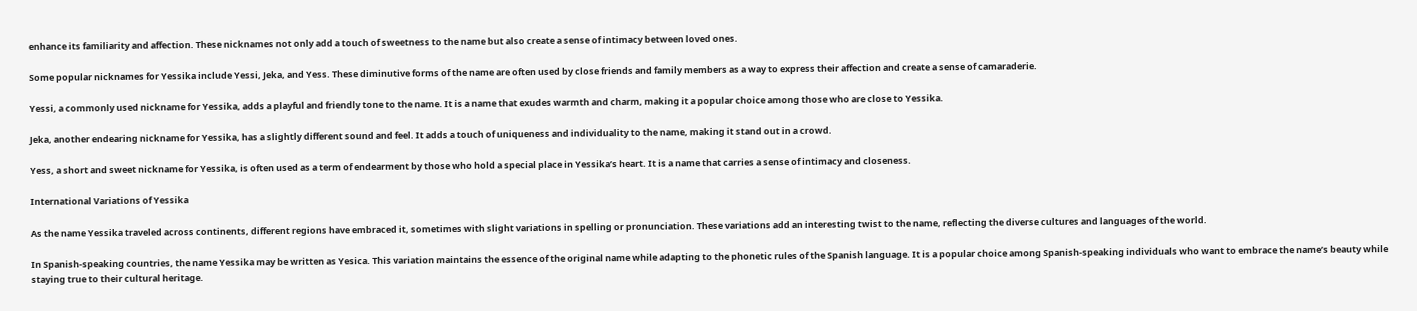enhance its familiarity and affection. These nicknames not only add a touch of sweetness to the name but also create a sense of intimacy between loved ones.

Some popular nicknames for Yessika include Yessi, Jeka, and Yess. These diminutive forms of the name are often used by close friends and family members as a way to express their affection and create a sense of camaraderie.

Yessi, a commonly used nickname for Yessika, adds a playful and friendly tone to the name. It is a name that exudes warmth and charm, making it a popular choice among those who are close to Yessika.

Jeka, another endearing nickname for Yessika, has a slightly different sound and feel. It adds a touch of uniqueness and individuality to the name, making it stand out in a crowd.

Yess, a short and sweet nickname for Yessika, is often used as a term of endearment by those who hold a special place in Yessika’s heart. It is a name that carries a sense of intimacy and closeness.

International Variations of Yessika

As the name Yessika traveled across continents, different regions have embraced it, sometimes with slight variations in spelling or pronunciation. These variations add an interesting twist to the name, reflecting the diverse cultures and languages of the world.

In Spanish-speaking countries, the name Yessika may be written as Yesica. This variation maintains the essence of the original name while adapting to the phonetic rules of the Spanish language. It is a popular choice among Spanish-speaking individuals who want to embrace the name’s beauty while staying true to their cultural heritage.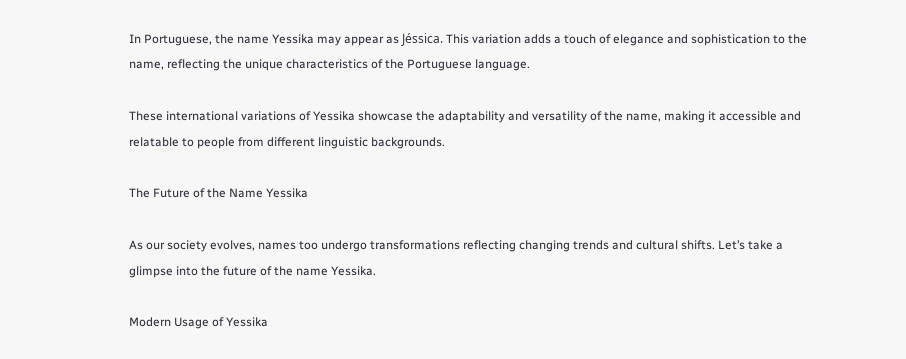In Portuguese, the name Yessika may appear as Jéssica. This variation adds a touch of elegance and sophistication to the name, reflecting the unique characteristics of the Portuguese language.

These international variations of Yessika showcase the adaptability and versatility of the name, making it accessible and relatable to people from different linguistic backgrounds.

The Future of the Name Yessika

As our society evolves, names too undergo transformations reflecting changing trends and cultural shifts. Let’s take a glimpse into the future of the name Yessika.

Modern Usage of Yessika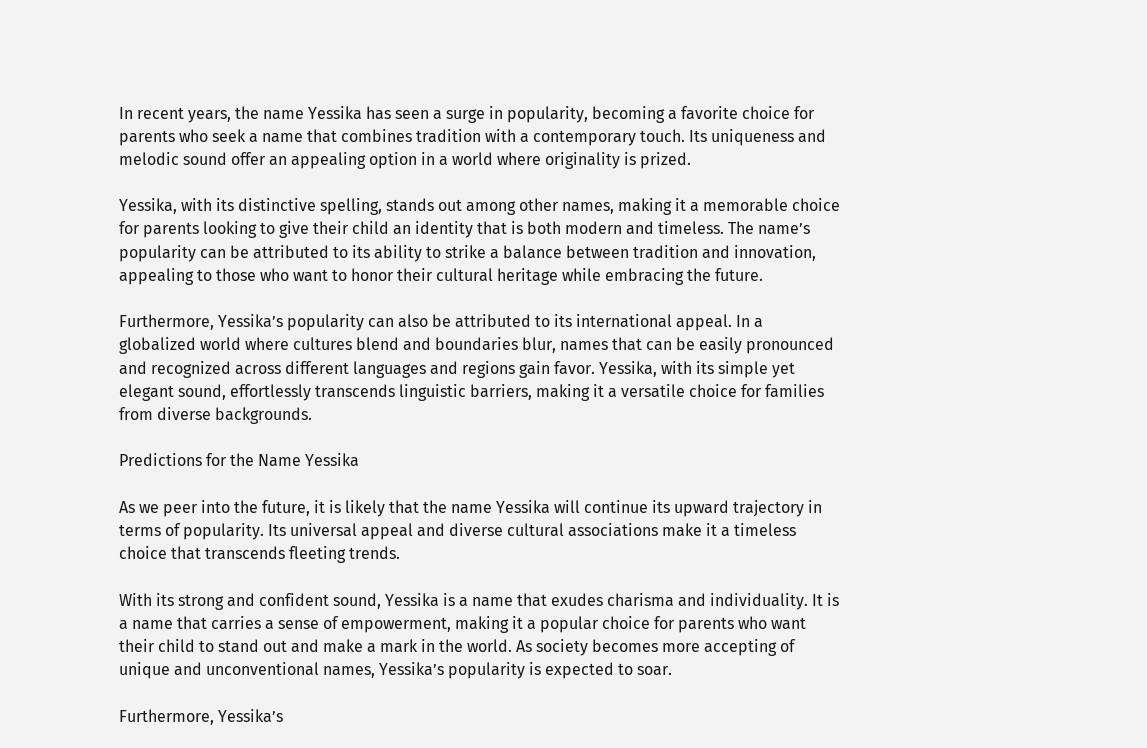In recent years, the name Yessika has seen a surge in popularity, becoming a favorite choice for parents who seek a name that combines tradition with a contemporary touch. Its uniqueness and melodic sound offer an appealing option in a world where originality is prized.

Yessika, with its distinctive spelling, stands out among other names, making it a memorable choice for parents looking to give their child an identity that is both modern and timeless. The name’s popularity can be attributed to its ability to strike a balance between tradition and innovation, appealing to those who want to honor their cultural heritage while embracing the future.

Furthermore, Yessika’s popularity can also be attributed to its international appeal. In a globalized world where cultures blend and boundaries blur, names that can be easily pronounced and recognized across different languages and regions gain favor. Yessika, with its simple yet elegant sound, effortlessly transcends linguistic barriers, making it a versatile choice for families from diverse backgrounds.

Predictions for the Name Yessika

As we peer into the future, it is likely that the name Yessika will continue its upward trajectory in terms of popularity. Its universal appeal and diverse cultural associations make it a timeless choice that transcends fleeting trends.

With its strong and confident sound, Yessika is a name that exudes charisma and individuality. It is a name that carries a sense of empowerment, making it a popular choice for parents who want their child to stand out and make a mark in the world. As society becomes more accepting of unique and unconventional names, Yessika’s popularity is expected to soar.

Furthermore, Yessika’s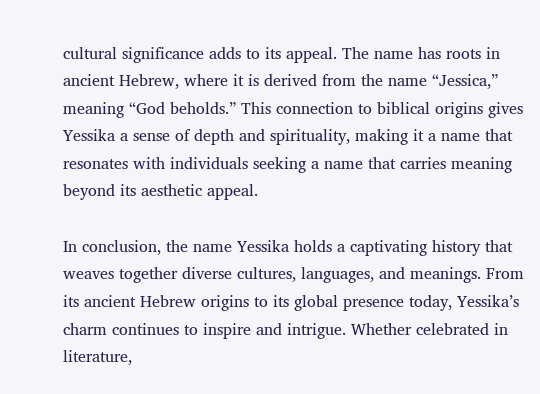cultural significance adds to its appeal. The name has roots in ancient Hebrew, where it is derived from the name “Jessica,” meaning “God beholds.” This connection to biblical origins gives Yessika a sense of depth and spirituality, making it a name that resonates with individuals seeking a name that carries meaning beyond its aesthetic appeal.

In conclusion, the name Yessika holds a captivating history that weaves together diverse cultures, languages, and meanings. From its ancient Hebrew origins to its global presence today, Yessika’s charm continues to inspire and intrigue. Whether celebrated in literature,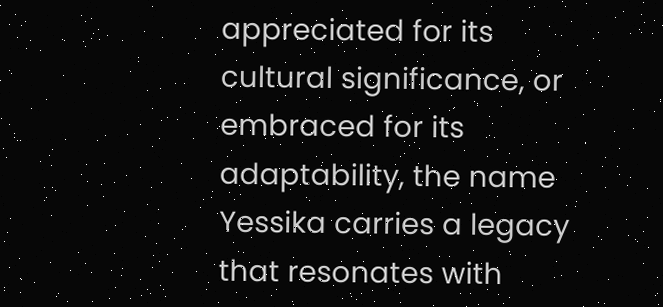appreciated for its cultural significance, or embraced for its adaptability, the name Yessika carries a legacy that resonates with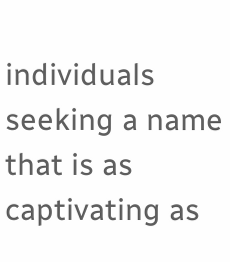individuals seeking a name that is as captivating as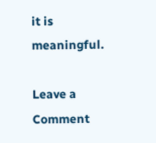it is meaningful.

Leave a Comment